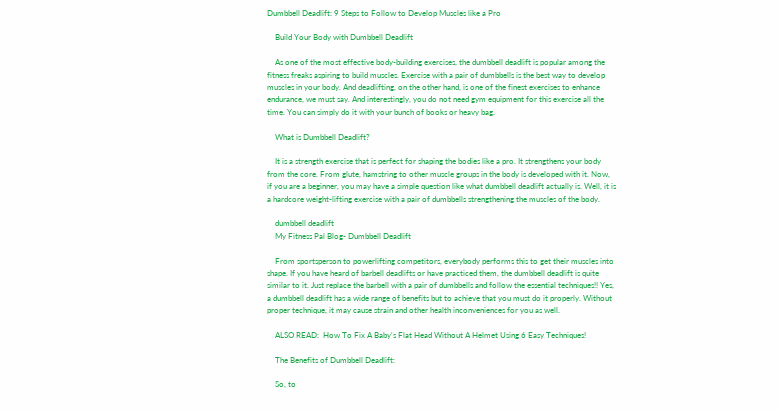Dumbbell Deadlift: 9 Steps to Follow to Develop Muscles like a Pro

    Build Your Body with Dumbbell Deadlift

    As one of the most effective body-building exercises, the dumbbell deadlift is popular among the fitness freaks aspiring to build muscles. Exercise with a pair of dumbbells is the best way to develop muscles in your body. And deadlifting, on the other hand, is one of the finest exercises to enhance endurance, we must say. And interestingly, you do not need gym equipment for this exercise all the time. You can simply do it with your bunch of books or heavy bag.

    What is Dumbbell Deadlift?

    It is a strength exercise that is perfect for shaping the bodies like a pro. It strengthens your body from the core. From glute, hamstring to other muscle groups in the body is developed with it. Now, if you are a beginner, you may have a simple question like what dumbbell deadlift actually is. Well, it is a hardcore weight-lifting exercise with a pair of dumbbells strengthening the muscles of the body.

    dumbbell deadlift
    My Fitness Pal Blog- Dumbbell Deadlift

    From sportsperson to powerlifting competitors, everybody performs this to get their muscles into shape. If you have heard of barbell deadlifts or have practiced them, the dumbbell deadlift is quite similar to it. Just replace the barbell with a pair of dumbbells and follow the essential techniques!! Yes, a dumbbell deadlift has a wide range of benefits but to achieve that you must do it properly. Without proper technique, it may cause strain and other health inconveniences for you as well.

    ALSO READ:  How To Fix A Baby's Flat Head Without A Helmet Using 6 Easy Techniques!

    The Benefits of Dumbbell Deadlift:

    So, to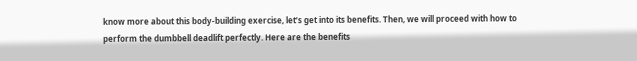know more about this body-building exercise, let’s get into its benefits. Then, we will proceed with how to perform the dumbbell deadlift perfectly. Here are the benefits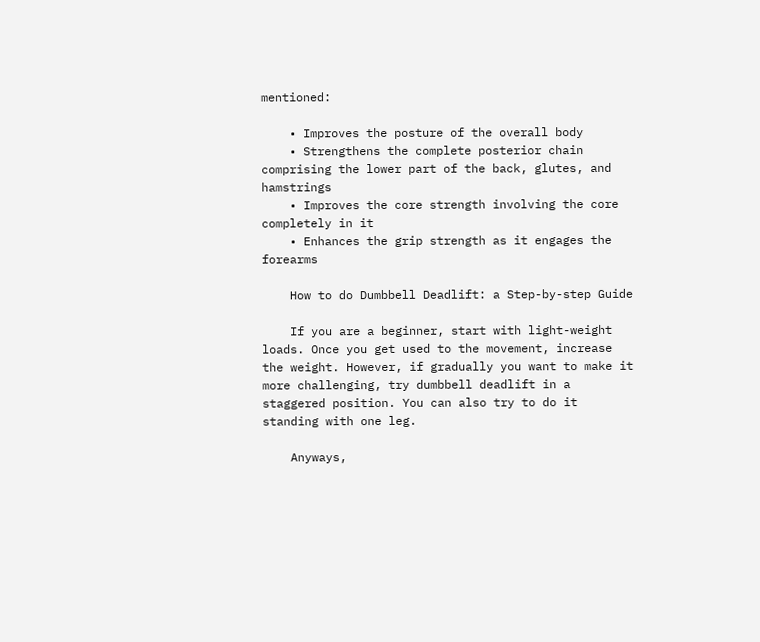mentioned:

    • Improves the posture of the overall body
    • Strengthens the complete posterior chain comprising the lower part of the back, glutes, and hamstrings
    • Improves the core strength involving the core completely in it
    • Enhances the grip strength as it engages the forearms

    How to do Dumbbell Deadlift: a Step-by-step Guide

    If you are a beginner, start with light-weight loads. Once you get used to the movement, increase the weight. However, if gradually you want to make it more challenging, try dumbbell deadlift in a staggered position. You can also try to do it standing with one leg.

    Anyways,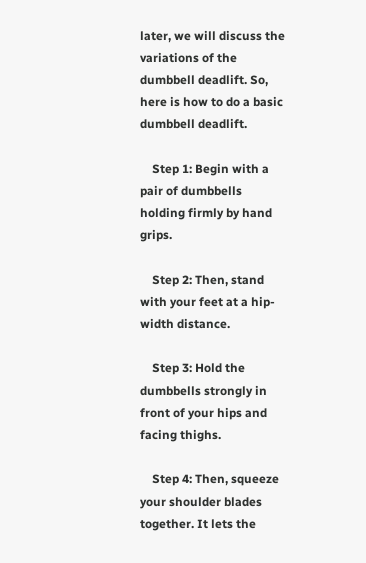later, we will discuss the variations of the dumbbell deadlift. So, here is how to do a basic dumbbell deadlift.

    Step 1: Begin with a pair of dumbbells holding firmly by hand grips.

    Step 2: Then, stand with your feet at a hip-width distance.

    Step 3: Hold the dumbbells strongly in front of your hips and facing thighs.

    Step 4: Then, squeeze your shoulder blades together. It lets the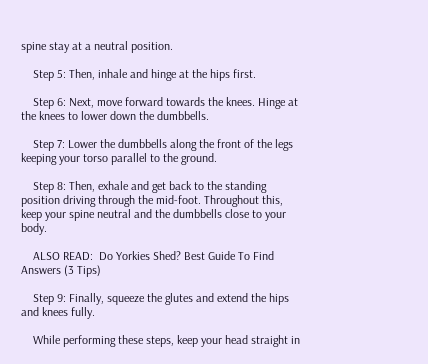spine stay at a neutral position.

    Step 5: Then, inhale and hinge at the hips first.

    Step 6: Next, move forward towards the knees. Hinge at the knees to lower down the dumbbells.

    Step 7: Lower the dumbbells along the front of the legs keeping your torso parallel to the ground.

    Step 8: Then, exhale and get back to the standing position driving through the mid-foot. Throughout this, keep your spine neutral and the dumbbells close to your body.

    ALSO READ:  Do Yorkies Shed? Best Guide To Find Answers (3 Tips)

    Step 9: Finally, squeeze the glutes and extend the hips and knees fully.

    While performing these steps, keep your head straight in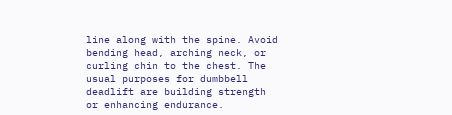line along with the spine. Avoid bending head, arching neck, or curling chin to the chest. The usual purposes for dumbbell deadlift are building strength or enhancing endurance.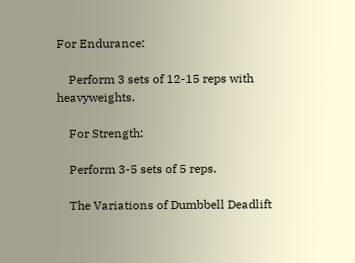For Endurance:

    Perform 3 sets of 12-15 reps with heavyweights.

    For Strength:

    Perform 3-5 sets of 5 reps.

    The Variations of Dumbbell Deadlift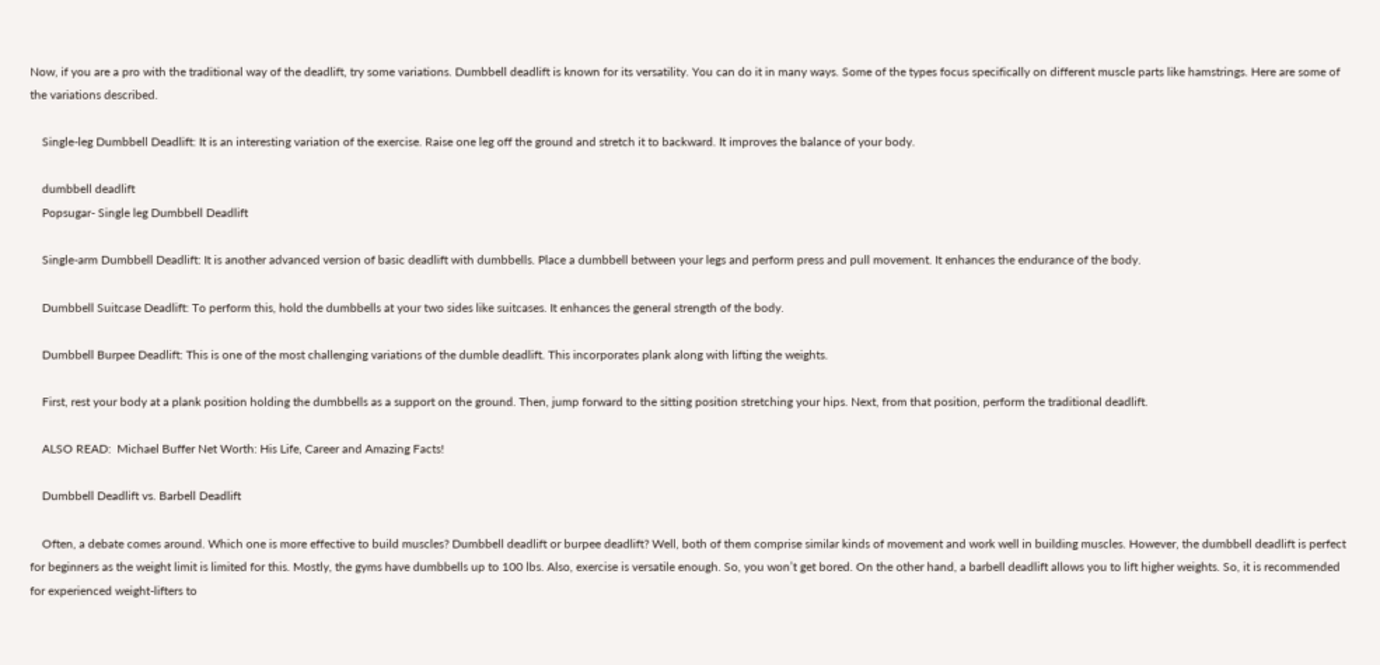Now, if you are a pro with the traditional way of the deadlift, try some variations. Dumbbell deadlift is known for its versatility. You can do it in many ways. Some of the types focus specifically on different muscle parts like hamstrings. Here are some of the variations described.

    Single-leg Dumbbell Deadlift: It is an interesting variation of the exercise. Raise one leg off the ground and stretch it to backward. It improves the balance of your body.

    dumbbell deadlift
    Popsugar- Single leg Dumbbell Deadlift

    Single-arm Dumbbell Deadlift: It is another advanced version of basic deadlift with dumbbells. Place a dumbbell between your legs and perform press and pull movement. It enhances the endurance of the body.

    Dumbbell Suitcase Deadlift: To perform this, hold the dumbbells at your two sides like suitcases. It enhances the general strength of the body.

    Dumbbell Burpee Deadlift: This is one of the most challenging variations of the dumble deadlift. This incorporates plank along with lifting the weights.

    First, rest your body at a plank position holding the dumbbells as a support on the ground. Then, jump forward to the sitting position stretching your hips. Next, from that position, perform the traditional deadlift.

    ALSO READ:  Michael Buffer Net Worth: His Life, Career and Amazing Facts!

    Dumbbell Deadlift vs. Barbell Deadlift

    Often, a debate comes around. Which one is more effective to build muscles? Dumbbell deadlift or burpee deadlift? Well, both of them comprise similar kinds of movement and work well in building muscles. However, the dumbbell deadlift is perfect for beginners as the weight limit is limited for this. Mostly, the gyms have dumbbells up to 100 lbs. Also, exercise is versatile enough. So, you won’t get bored. On the other hand, a barbell deadlift allows you to lift higher weights. So, it is recommended for experienced weight-lifters to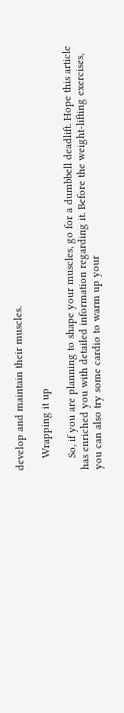develop and maintain their muscles.

    Wrapping it up

    So, if you are planning to shape your muscles, go for a dumbbell deadlift. Hope this article has enriched you with detailed information regarding it. Before the weight-lifting exercises, you can also try some cardio to warm up your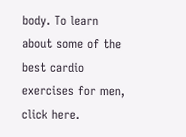body. To learn about some of the best cardio exercises for men, click here.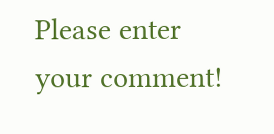Please enter your comment!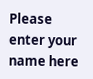Please enter your name here